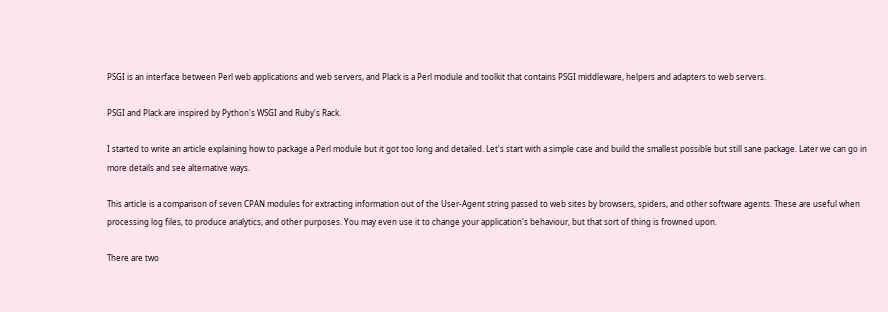PSGI is an interface between Perl web applications and web servers, and Plack is a Perl module and toolkit that contains PSGI middleware, helpers and adapters to web servers.

PSGI and Plack are inspired by Python's WSGI and Ruby's Rack.

I started to write an article explaining how to package a Perl module but it got too long and detailed. Let's start with a simple case and build the smallest possible but still sane package. Later we can go in more details and see alternative ways.

This article is a comparison of seven CPAN modules for extracting information out of the User-Agent string passed to web sites by browsers, spiders, and other software agents. These are useful when processing log files, to produce analytics, and other purposes. You may even use it to change your application's behaviour, but that sort of thing is frowned upon.

There are two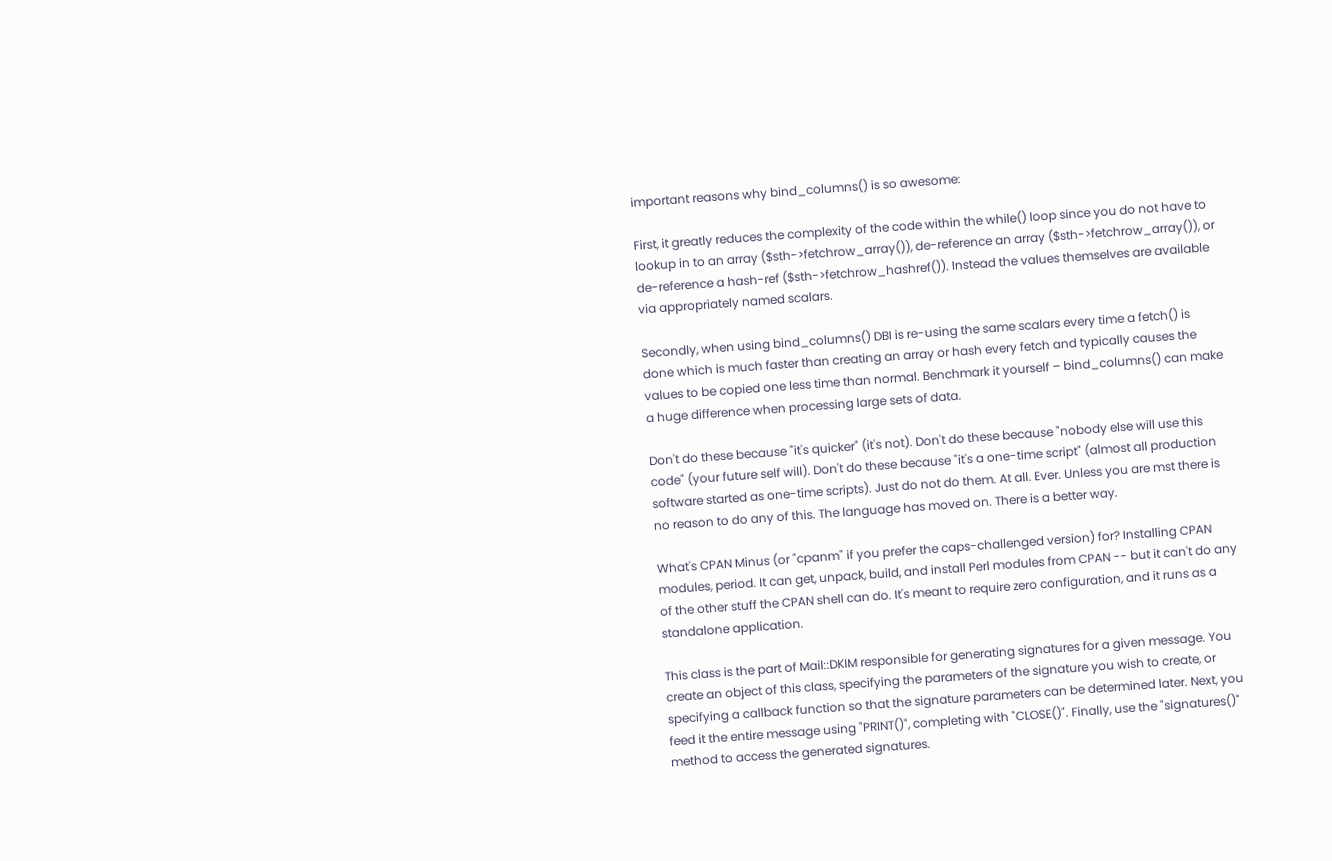important reasons why bind_columns() is so awesome:

First, it greatly reduces the complexity of the code within the while() loop since you do not have to lookup in to an array ($sth->fetchrow_array()), de-reference an array ($sth->fetchrow_array()), or de-reference a hash-ref ($sth->fetchrow_hashref()). Instead the values themselves are available via appropriately named scalars.

Secondly, when using bind_columns() DBI is re-using the same scalars every time a fetch() is done which is much faster than creating an array or hash every fetch and typically causes the values to be copied one less time than normal. Benchmark it yourself – bind_columns() can make a huge difference when processing large sets of data.

Don't do these because "it's quicker" (it's not). Don't do these because "nobody else will use this code" (your future self will). Don't do these because "it's a one-time script" (almost all production software started as one-time scripts). Just do not do them. At all. Ever. Unless you are mst there is no reason to do any of this. The language has moved on. There is a better way.

What's CPAN Minus (or "cpanm" if you prefer the caps-challenged version) for? Installing CPAN modules, period. It can get, unpack, build, and install Perl modules from CPAN -- but it can't do any of the other stuff the CPAN shell can do. It's meant to require zero configuration, and it runs as a standalone application.

This class is the part of Mail::DKIM responsible for generating signatures for a given message. You create an object of this class, specifying the parameters of the signature you wish to create, or specifying a callback function so that the signature parameters can be determined later. Next, you feed it the entire message using "PRINT()", completing with "CLOSE()". Finally, use the "signatures()" method to access the generated signatures.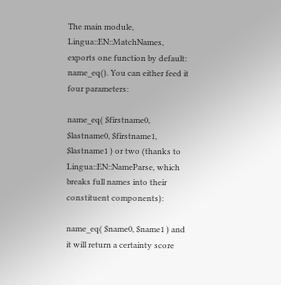The main module, Lingua::EN::MatchNames, exports one function by default: name_eq(). You can either feed it four parameters:

name_eq( $firstname0, $lastname0, $firstname1, $lastname1 ) or two (thanks to Lingua::EN::NameParse, which breaks full names into their constituent components):

name_eq( $name0, $name1 ) and it will return a certainty score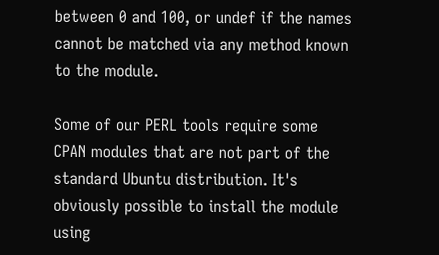between 0 and 100, or undef if the names cannot be matched via any method known to the module.

Some of our PERL tools require some CPAN modules that are not part of the standard Ubuntu distribution. It's obviously possible to install the module using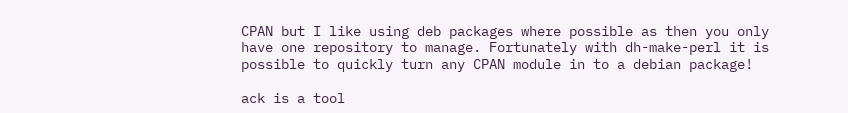CPAN but I like using deb packages where possible as then you only have one repository to manage. Fortunately with dh-make-perl it is possible to quickly turn any CPAN module in to a debian package!

ack is a tool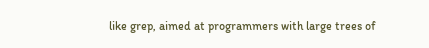like grep, aimed at programmers with large trees of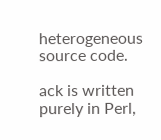heterogeneous source code.

ack is written purely in Perl,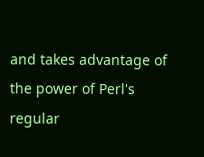and takes advantage of the power of Perl's regular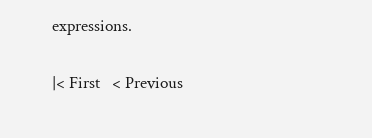expressions.

|< First   < Previous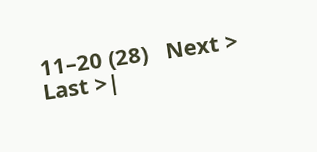11–20 (28)   Next >   Last >|